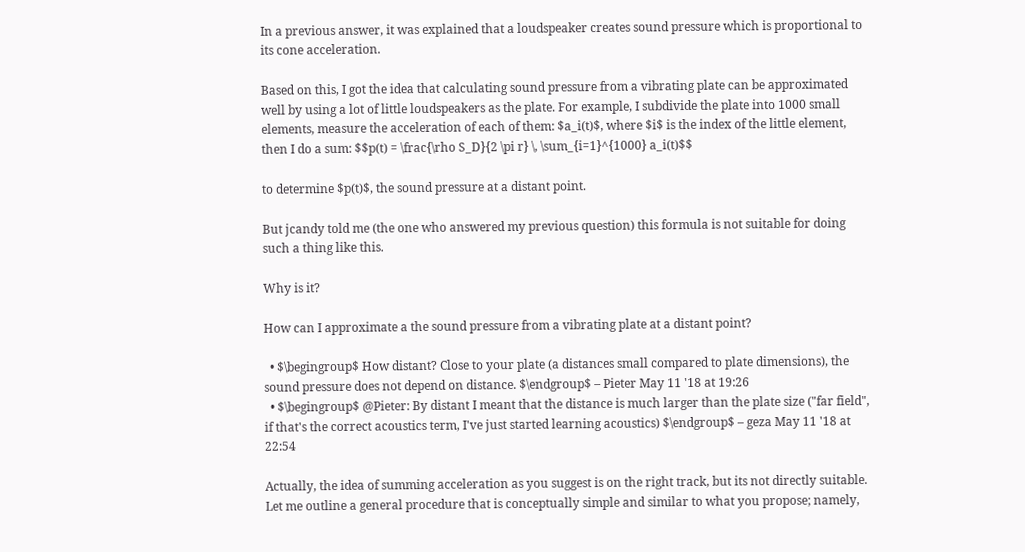In a previous answer, it was explained that a loudspeaker creates sound pressure which is proportional to its cone acceleration.

Based on this, I got the idea that calculating sound pressure from a vibrating plate can be approximated well by using a lot of little loudspeakers as the plate. For example, I subdivide the plate into 1000 small elements, measure the acceleration of each of them: $a_i(t)$, where $i$ is the index of the little element, then I do a sum: $$p(t) = \frac{\rho S_D}{2 \pi r} \, \sum_{i=1}^{1000} a_i(t)$$

to determine $p(t)$, the sound pressure at a distant point.

But jcandy told me (the one who answered my previous question) this formula is not suitable for doing such a thing like this.

Why is it?

How can I approximate a the sound pressure from a vibrating plate at a distant point?

  • $\begingroup$ How distant? Close to your plate (a distances small compared to plate dimensions), the sound pressure does not depend on distance. $\endgroup$ – Pieter May 11 '18 at 19:26
  • $\begingroup$ @Pieter: By distant I meant that the distance is much larger than the plate size ("far field", if that's the correct acoustics term, I've just started learning acoustics) $\endgroup$ – geza May 11 '18 at 22:54

Actually, the idea of summing acceleration as you suggest is on the right track, but its not directly suitable. Let me outline a general procedure that is conceptually simple and similar to what you propose; namely,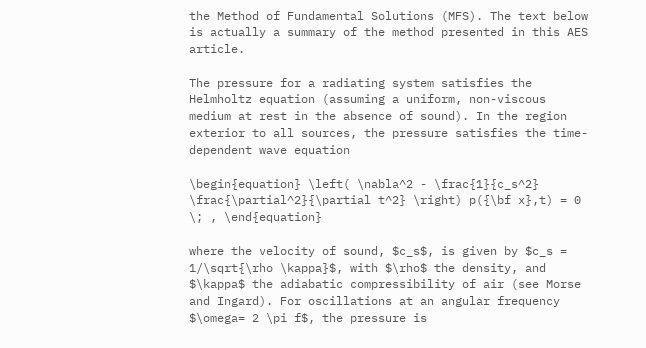the Method of Fundamental Solutions (MFS). The text below is actually a summary of the method presented in this AES article.

The pressure for a radiating system satisfies the Helmholtz equation (assuming a uniform, non-viscous medium at rest in the absence of sound). In the region exterior to all sources, the pressure satisfies the time-dependent wave equation

\begin{equation} \left( \nabla^2 - \frac{1}{c_s^2} \frac{\partial^2}{\partial t^2} \right) p({\bf x},t) = 0 \; , \end{equation}

where the velocity of sound, $c_s$, is given by $c_s = 1/\sqrt{\rho \kappa}$, with $\rho$ the density, and $\kappa$ the adiabatic compressibility of air (see Morse and Ingard). For oscillations at an angular frequency $\omega= 2 \pi f$, the pressure is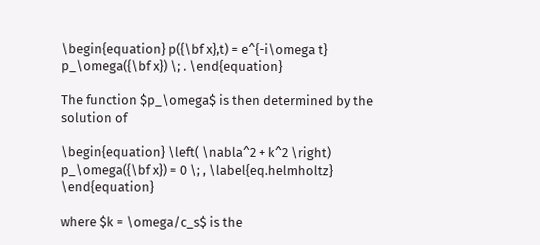\begin{equation} p({\bf x},t) = e^{-i\omega t} p_\omega({\bf x}) \; . \end{equation}

The function $p_\omega$ is then determined by the solution of

\begin{equation} \left( \nabla^2 + k^2 \right) p_\omega({\bf x}) = 0 \; , \label{eq.helmholtz} \end{equation}

where $k = \omega/c_s$ is the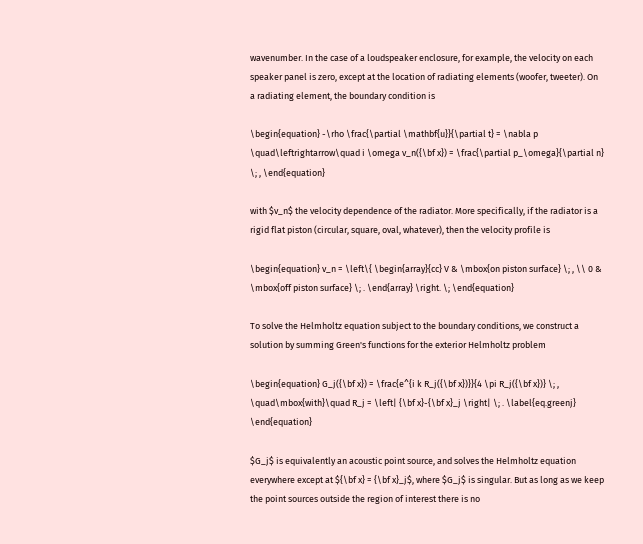wavenumber. In the case of a loudspeaker enclosure, for example, the velocity on each speaker panel is zero, except at the location of radiating elements (woofer, tweeter). On a radiating element, the boundary condition is

\begin{equation} -\rho \frac{\partial \mathbf{u}}{\partial t} = \nabla p \quad\leftrightarrow\quad i \omega v_n({\bf x}) = \frac{\partial p_\omega}{\partial n} \; , \end{equation}

with $v_n$ the velocity dependence of the radiator. More specifically, if the radiator is a rigid flat piston (circular, square, oval, whatever), then the velocity profile is

\begin{equation} v_n = \left\{ \begin{array}{cc} V & \mbox{on piston surface} \; , \\ 0 & \mbox{off piston surface} \; . \end{array} \right. \; \end{equation}

To solve the Helmholtz equation subject to the boundary conditions, we construct a solution by summing Green's functions for the exterior Helmholtz problem

\begin{equation} G_j({\bf x}) = \frac{e^{i k R_j({\bf x})}}{4 \pi R_j({\bf x})} \; , \quad\mbox{with}\quad R_j = \left| {\bf x}-{\bf x}_j \right| \; . \label{eq.greenj} \end{equation}

$G_j$ is equivalently an acoustic point source, and solves the Helmholtz equation everywhere except at ${\bf x} = {\bf x}_j$, where $G_j$ is singular. But as long as we keep the point sources outside the region of interest there is no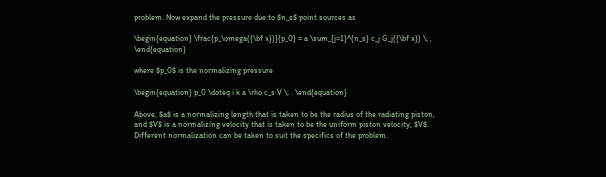problem. Now expand the pressure due to $n_s$ point sources as

\begin{equation} \frac{p_\omega({\bf x})}{p_0} = a \sum_{j=1}^{n_s} c_j G_j({\bf x}) \; , \end{equation}

where $p_0$ is the normalizing pressure

\begin{equation} p_0 \doteq i k a \rho c_s V \; . \end{equation}

Above, $a$ is a normalizing length that is taken to be the radius of the radiating piston, and $V$ is a normalizing velocity that is taken to be the uniform piston velocity, $V$. Different normalization can be taken to suit the specifics of the problem.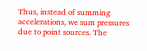Thus, instead of summing accelerations, we sum pressures due to point sources. The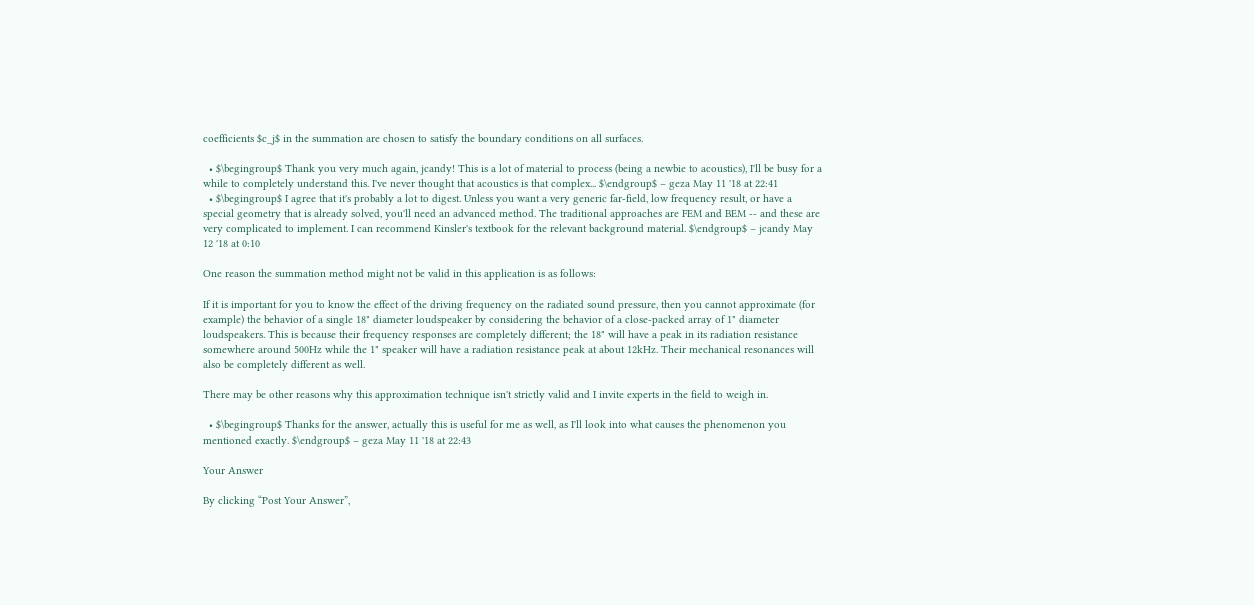coefficients $c_j$ in the summation are chosen to satisfy the boundary conditions on all surfaces.

  • $\begingroup$ Thank you very much again, jcandy! This is a lot of material to process (being a newbie to acoustics), I'll be busy for a while to completely understand this. I've never thought that acoustics is that complex... $\endgroup$ – geza May 11 '18 at 22:41
  • $\begingroup$ I agree that it's probably a lot to digest. Unless you want a very generic far-field, low frequency result, or have a special geometry that is already solved, you'll need an advanced method. The traditional approaches are FEM and BEM -- and these are very complicated to implement. I can recommend Kinsler's textbook for the relevant background material. $\endgroup$ – jcandy May 12 '18 at 0:10

One reason the summation method might not be valid in this application is as follows:

If it is important for you to know the effect of the driving frequency on the radiated sound pressure, then you cannot approximate (for example) the behavior of a single 18" diameter loudspeaker by considering the behavior of a close-packed array of 1" diameter loudspeakers. This is because their frequency responses are completely different; the 18" will have a peak in its radiation resistance somewhere around 500Hz while the 1" speaker will have a radiation resistance peak at about 12kHz. Their mechanical resonances will also be completely different as well.

There may be other reasons why this approximation technique isn't strictly valid and I invite experts in the field to weigh in.

  • $\begingroup$ Thanks for the answer, actually this is useful for me as well, as I'll look into what causes the phenomenon you mentioned exactly. $\endgroup$ – geza May 11 '18 at 22:43

Your Answer

By clicking “Post Your Answer”,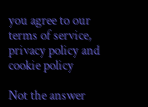you agree to our terms of service, privacy policy and cookie policy

Not the answer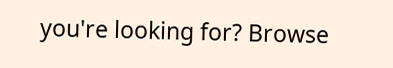you're looking for? Browse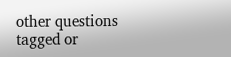other questions tagged or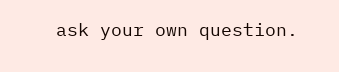ask your own question.